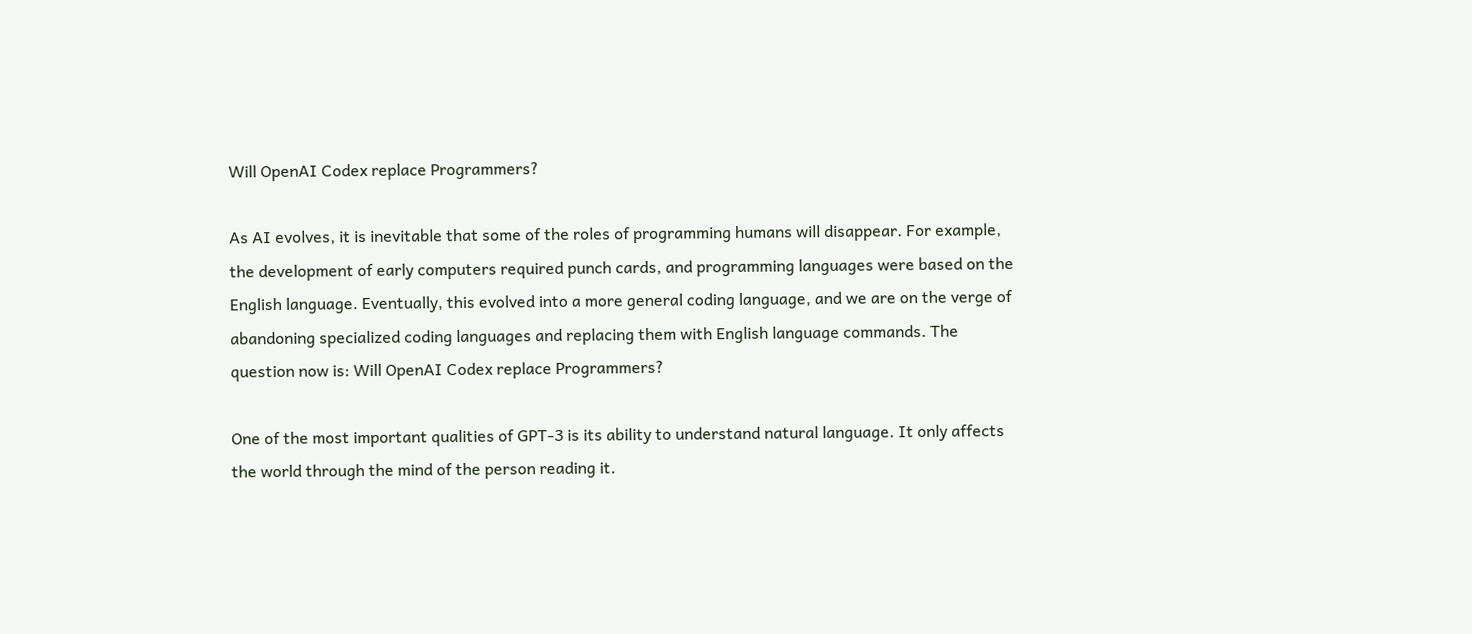Will OpenAI Codex replace Programmers?

As AI evolves, it is inevitable that some of the roles of programming humans will disappear. For example, the development of early computers required punch cards, and programming languages were based on the English language. Eventually, this evolved into a more general coding language, and we are on the verge of abandoning specialized coding languages and replacing them with English language commands. The question now is: Will OpenAI Codex replace Programmers?

One of the most important qualities of GPT-3 is its ability to understand natural language. It only affects the world through the mind of the person reading it.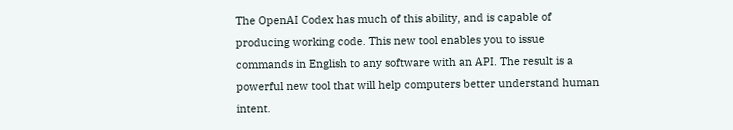The OpenAI Codex has much of this ability, and is capable of producing working code. This new tool enables you to issue commands in English to any software with an API. The result is a powerful new tool that will help computers better understand human intent.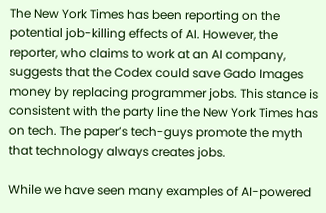The New York Times has been reporting on the potential job-killing effects of AI. However, the reporter, who claims to work at an AI company, suggests that the Codex could save Gado Images money by replacing programmer jobs. This stance is consistent with the party line the New York Times has on tech. The paper’s tech-guys promote the myth that technology always creates jobs.

While we have seen many examples of AI-powered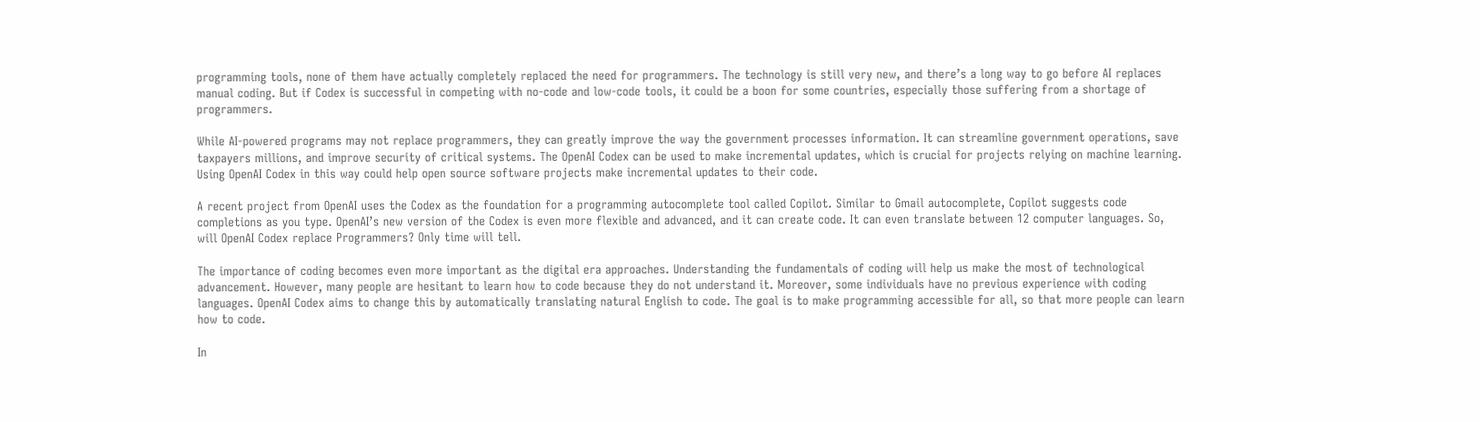programming tools, none of them have actually completely replaced the need for programmers. The technology is still very new, and there’s a long way to go before AI replaces manual coding. But if Codex is successful in competing with no-code and low-code tools, it could be a boon for some countries, especially those suffering from a shortage of programmers.

While AI-powered programs may not replace programmers, they can greatly improve the way the government processes information. It can streamline government operations, save taxpayers millions, and improve security of critical systems. The OpenAI Codex can be used to make incremental updates, which is crucial for projects relying on machine learning. Using OpenAI Codex in this way could help open source software projects make incremental updates to their code.

A recent project from OpenAI uses the Codex as the foundation for a programming autocomplete tool called Copilot. Similar to Gmail autocomplete, Copilot suggests code completions as you type. OpenAI’s new version of the Codex is even more flexible and advanced, and it can create code. It can even translate between 12 computer languages. So, will OpenAI Codex replace Programmers? Only time will tell.

The importance of coding becomes even more important as the digital era approaches. Understanding the fundamentals of coding will help us make the most of technological advancement. However, many people are hesitant to learn how to code because they do not understand it. Moreover, some individuals have no previous experience with coding languages. OpenAI Codex aims to change this by automatically translating natural English to code. The goal is to make programming accessible for all, so that more people can learn how to code.

In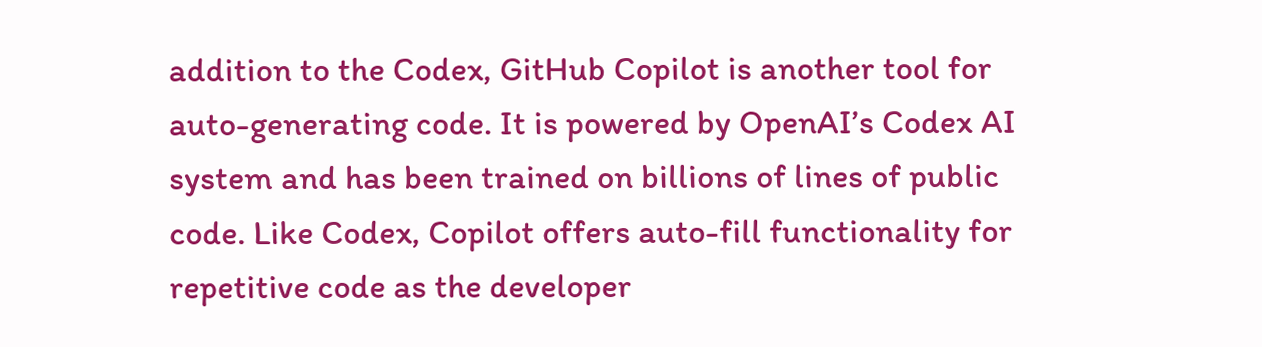addition to the Codex, GitHub Copilot is another tool for auto-generating code. It is powered by OpenAI’s Codex AI system and has been trained on billions of lines of public code. Like Codex, Copilot offers auto-fill functionality for repetitive code as the developer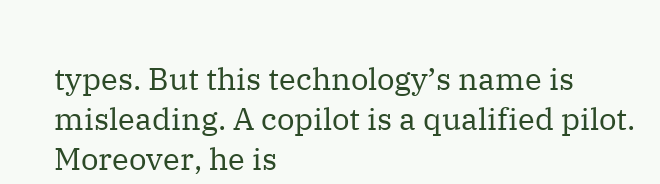types. But this technology’s name is misleading. A copilot is a qualified pilot. Moreover, he is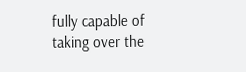fully capable of taking over the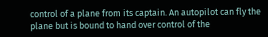control of a plane from its captain. An autopilot can fly the plane but is bound to hand over control of the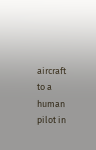aircraft to a human pilot in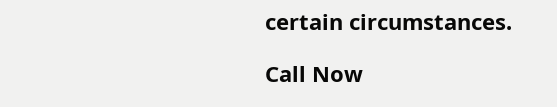certain circumstances.

Call Now